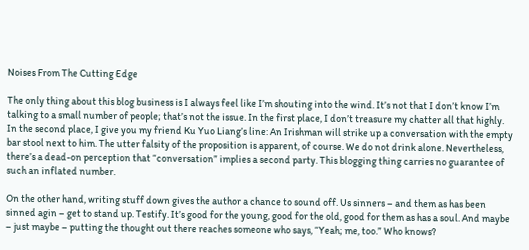Noises From The Cutting Edge

The only thing about this blog business is I always feel like I’m shouting into the wind. It’s not that I don’t know I’m talking to a small number of people; that’s not the issue. In the first place, I don’t treasure my chatter all that highly. In the second place, I give you my friend Ku Yuo Liang’s line: An Irishman will strike up a conversation with the empty bar stool next to him. The utter falsity of the proposition is apparent, of course. We do not drink alone. Nevertheless, there’s a dead-on perception that “conversation” implies a second party. This blogging thing carries no guarantee of such an inflated number.

On the other hand, writing stuff down gives the author a chance to sound off. Us sinners – and them as has been sinned agin – get to stand up. Testify. It’s good for the young, good for the old, good for them as has a soul. And maybe – just maybe – putting the thought out there reaches someone who says, “Yeah; me, too.” Who knows?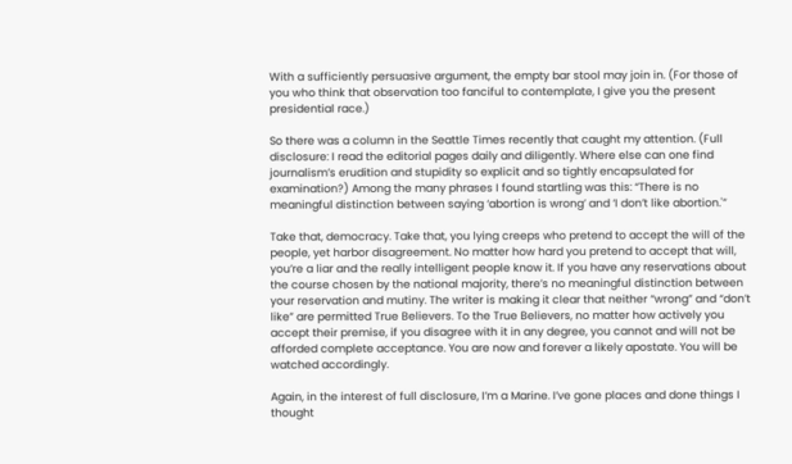With a sufficiently persuasive argument, the empty bar stool may join in. (For those of you who think that observation too fanciful to contemplate, I give you the present presidential race.)

So there was a column in the Seattle Times recently that caught my attention. (Full disclosure: I read the editorial pages daily and diligently. Where else can one find journalism’s erudition and stupidity so explicit and so tightly encapsulated for examination?) Among the many phrases I found startling was this: “There is no meaningful distinction between saying ‘abortion is wrong’ and ‘I don’t like abortion.'”

Take that, democracy. Take that, you lying creeps who pretend to accept the will of the people, yet harbor disagreement. No matter how hard you pretend to accept that will, you’re a liar and the really intelligent people know it. If you have any reservations about the course chosen by the national majority, there’s no meaningful distinction between your reservation and mutiny. The writer is making it clear that neither “wrong” and “don’t like” are permitted True Believers. To the True Believers, no matter how actively you accept their premise, if you disagree with it in any degree, you cannot and will not be afforded complete acceptance. You are now and forever a likely apostate. You will be watched accordingly.

Again, in the interest of full disclosure, I’m a Marine. I’ve gone places and done things I thought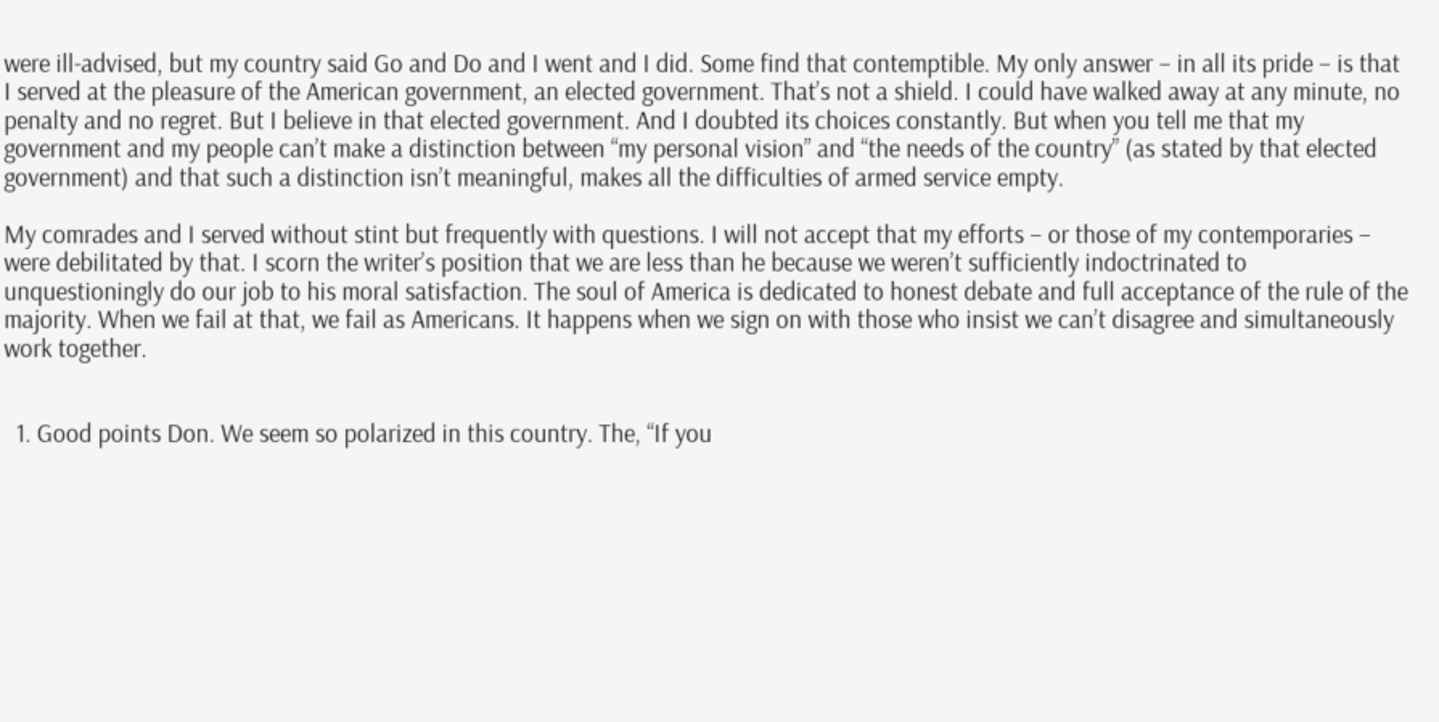were ill-advised, but my country said Go and Do and I went and I did. Some find that contemptible. My only answer – in all its pride – is that I served at the pleasure of the American government, an elected government. That’s not a shield. I could have walked away at any minute, no penalty and no regret. But I believe in that elected government. And I doubted its choices constantly. But when you tell me that my government and my people can’t make a distinction between “my personal vision” and “the needs of the country” (as stated by that elected government) and that such a distinction isn’t meaningful, makes all the difficulties of armed service empty.

My comrades and I served without stint but frequently with questions. I will not accept that my efforts – or those of my contemporaries – were debilitated by that. I scorn the writer’s position that we are less than he because we weren’t sufficiently indoctrinated to unquestioningly do our job to his moral satisfaction. The soul of America is dedicated to honest debate and full acceptance of the rule of the majority. When we fail at that, we fail as Americans. It happens when we sign on with those who insist we can’t disagree and simultaneously work together.


  1. Good points Don. We seem so polarized in this country. The, “If you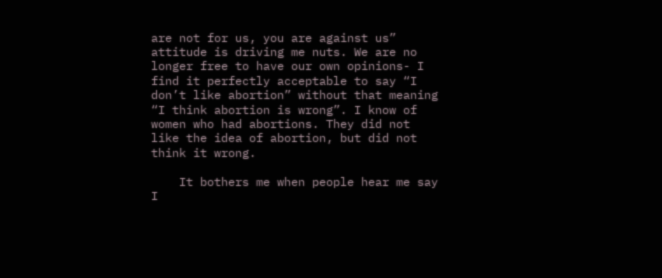are not for us, you are against us” attitude is driving me nuts. We are no longer free to have our own opinions- I find it perfectly acceptable to say “I don’t like abortion” without that meaning “I think abortion is wrong”. I know of women who had abortions. They did not like the idea of abortion, but did not think it wrong.

    It bothers me when people hear me say I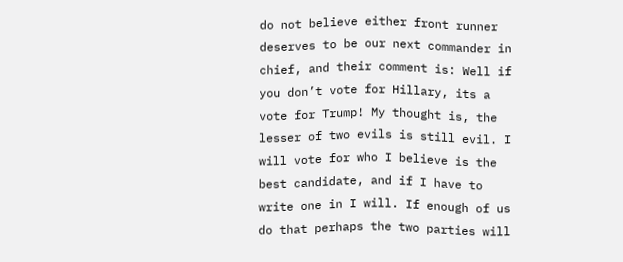do not believe either front runner deserves to be our next commander in chief, and their comment is: Well if you don’t vote for Hillary, its a vote for Trump! My thought is, the lesser of two evils is still evil. I will vote for who I believe is the best candidate, and if I have to write one in I will. If enough of us do that perhaps the two parties will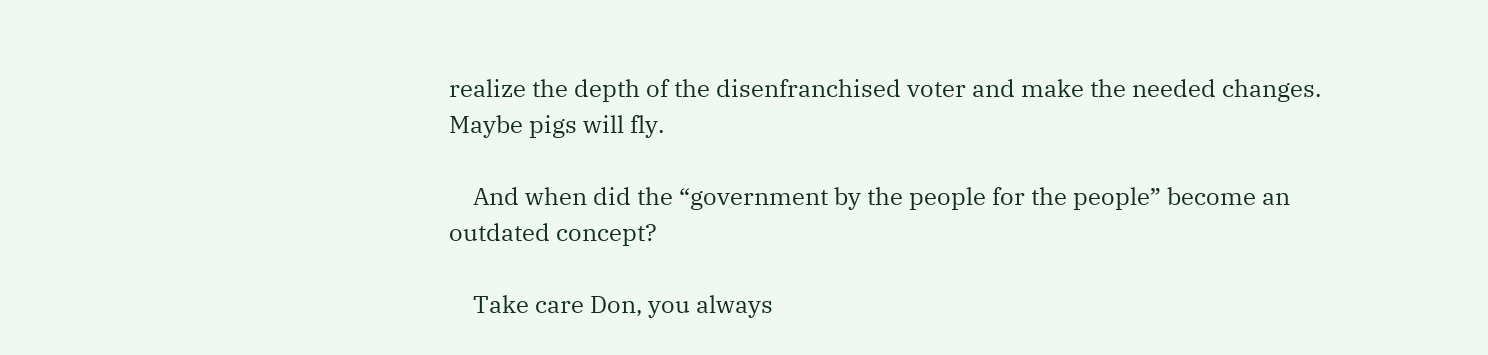realize the depth of the disenfranchised voter and make the needed changes. Maybe pigs will fly.

    And when did the “government by the people for the people” become an outdated concept?

    Take care Don, you always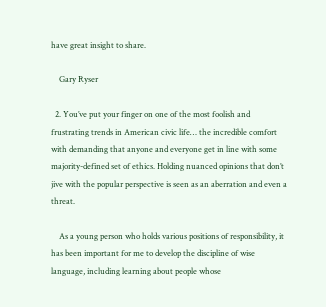have great insight to share.

    Gary Ryser

  2. You’ve put your finger on one of the most foolish and frustrating trends in American civic life… the incredible comfort with demanding that anyone and everyone get in line with some majority-defined set of ethics. Holding nuanced opinions that don’t jive with the popular perspective is seen as an aberration and even a threat.

    As a young person who holds various positions of responsibility, it has been important for me to develop the discipline of wise language, including learning about people whose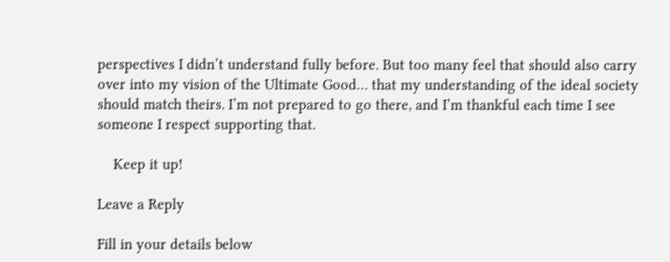perspectives I didn’t understand fully before. But too many feel that should also carry over into my vision of the Ultimate Good… that my understanding of the ideal society should match theirs. I’m not prepared to go there, and I’m thankful each time I see someone I respect supporting that.

    Keep it up!

Leave a Reply

Fill in your details below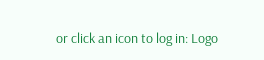or click an icon to log in: Logo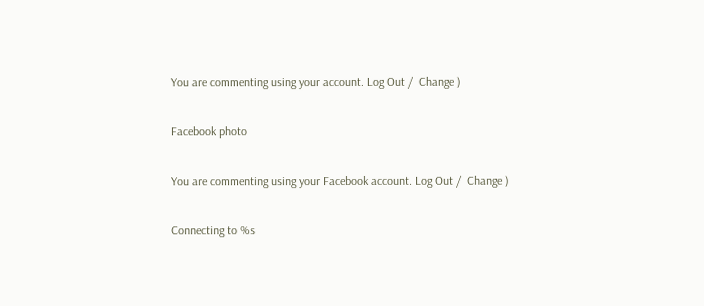You are commenting using your account. Log Out /  Change )

Facebook photo

You are commenting using your Facebook account. Log Out /  Change )

Connecting to %s